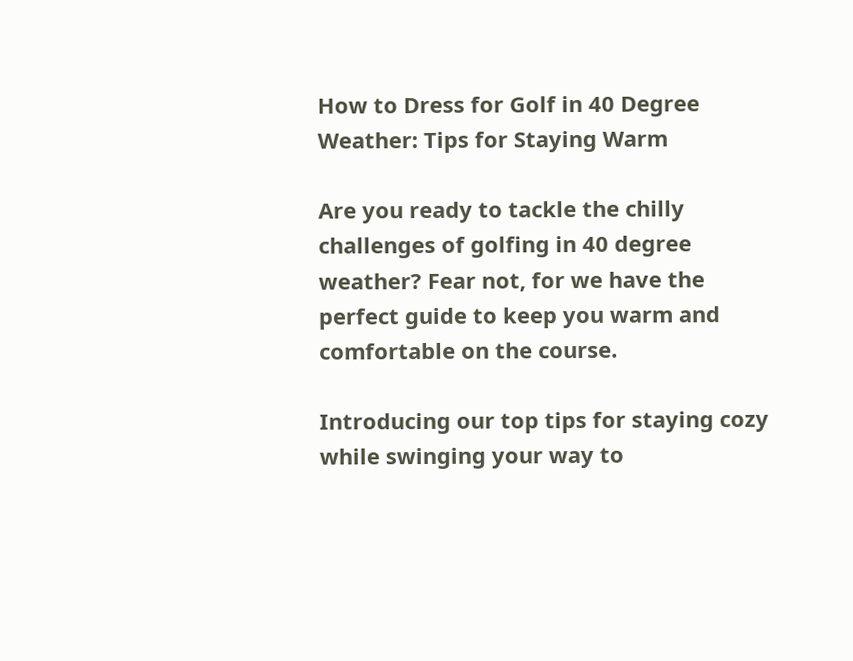How to Dress for Golf in 40 Degree Weather: Tips for Staying Warm

Are you ready to tackle the chilly challenges of golfing in 40 degree weather? Fear not, for we have the perfect guide to keep you warm and comfortable on the course.

Introducing our top tips for staying cozy while swinging your way to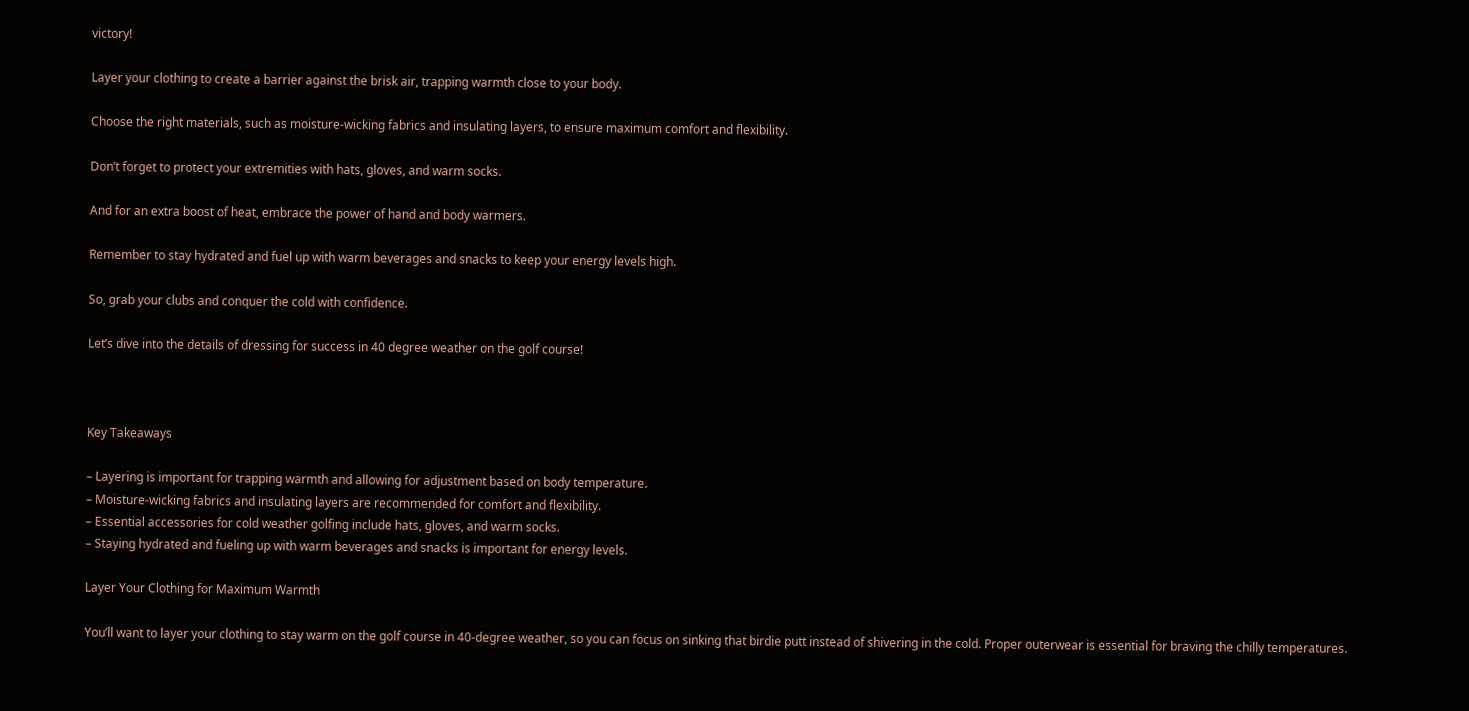victory!

Layer your clothing to create a barrier against the brisk air, trapping warmth close to your body.

Choose the right materials, such as moisture-wicking fabrics and insulating layers, to ensure maximum comfort and flexibility.

Don’t forget to protect your extremities with hats, gloves, and warm socks.

And for an extra boost of heat, embrace the power of hand and body warmers.

Remember to stay hydrated and fuel up with warm beverages and snacks to keep your energy levels high.

So, grab your clubs and conquer the cold with confidence.

Let’s dive into the details of dressing for success in 40 degree weather on the golf course!



Key Takeaways

– Layering is important for trapping warmth and allowing for adjustment based on body temperature.
– Moisture-wicking fabrics and insulating layers are recommended for comfort and flexibility.
– Essential accessories for cold weather golfing include hats, gloves, and warm socks.
– Staying hydrated and fueling up with warm beverages and snacks is important for energy levels.

Layer Your Clothing for Maximum Warmth

You’ll want to layer your clothing to stay warm on the golf course in 40-degree weather, so you can focus on sinking that birdie putt instead of shivering in the cold. Proper outerwear is essential for braving the chilly temperatures.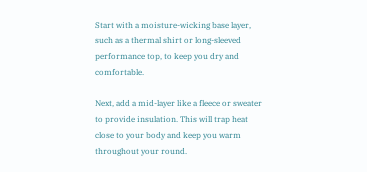Start with a moisture-wicking base layer, such as a thermal shirt or long-sleeved performance top, to keep you dry and comfortable.

Next, add a mid-layer like a fleece or sweater to provide insulation. This will trap heat close to your body and keep you warm throughout your round.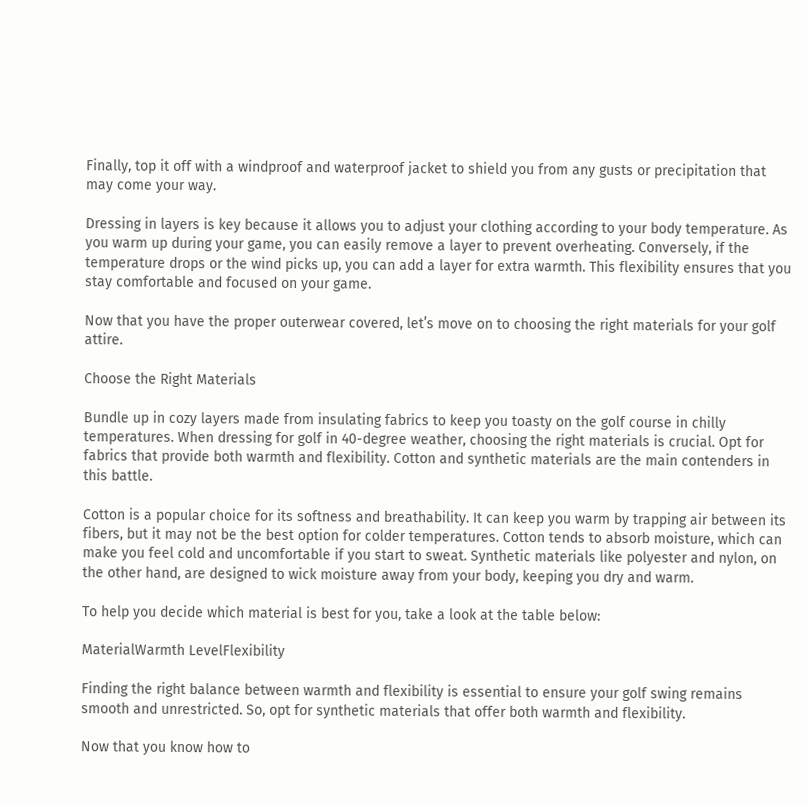Finally, top it off with a windproof and waterproof jacket to shield you from any gusts or precipitation that may come your way.

Dressing in layers is key because it allows you to adjust your clothing according to your body temperature. As you warm up during your game, you can easily remove a layer to prevent overheating. Conversely, if the temperature drops or the wind picks up, you can add a layer for extra warmth. This flexibility ensures that you stay comfortable and focused on your game.

Now that you have the proper outerwear covered, let’s move on to choosing the right materials for your golf attire.

Choose the Right Materials

Bundle up in cozy layers made from insulating fabrics to keep you toasty on the golf course in chilly temperatures. When dressing for golf in 40-degree weather, choosing the right materials is crucial. Opt for fabrics that provide both warmth and flexibility. Cotton and synthetic materials are the main contenders in this battle.

Cotton is a popular choice for its softness and breathability. It can keep you warm by trapping air between its fibers, but it may not be the best option for colder temperatures. Cotton tends to absorb moisture, which can make you feel cold and uncomfortable if you start to sweat. Synthetic materials like polyester and nylon, on the other hand, are designed to wick moisture away from your body, keeping you dry and warm.

To help you decide which material is best for you, take a look at the table below:

MaterialWarmth LevelFlexibility

Finding the right balance between warmth and flexibility is essential to ensure your golf swing remains smooth and unrestricted. So, opt for synthetic materials that offer both warmth and flexibility.

Now that you know how to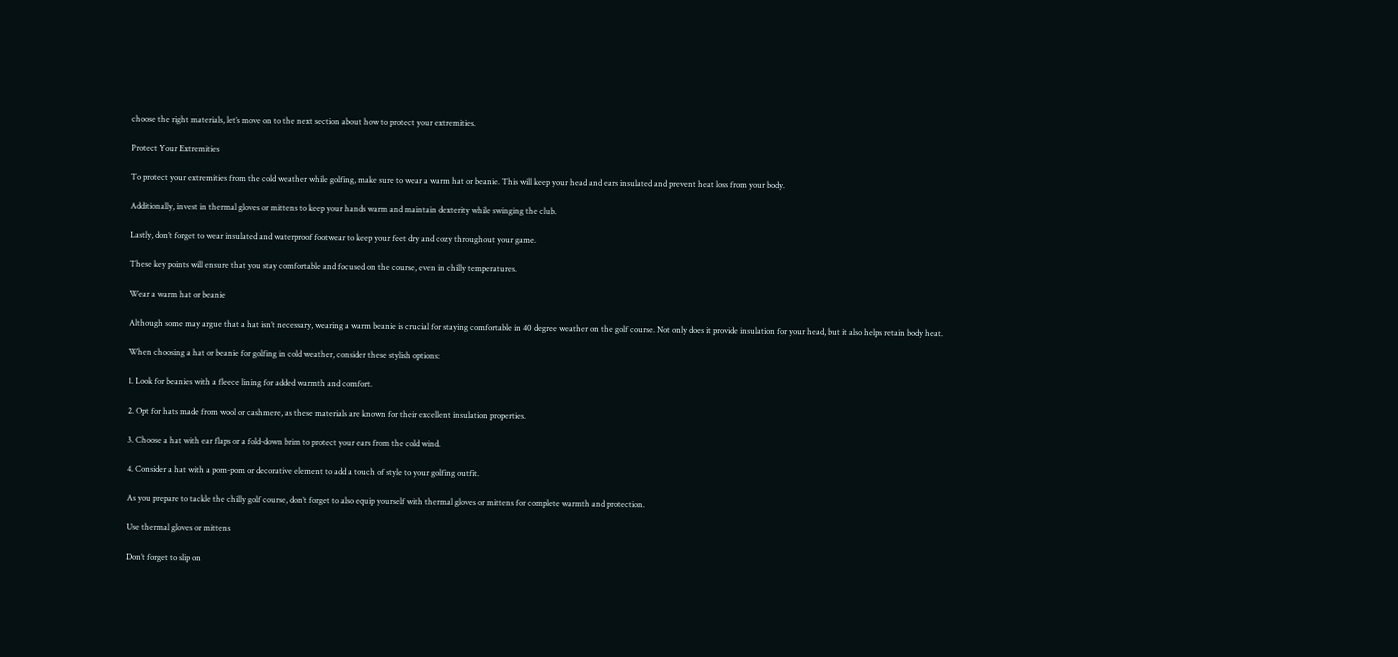choose the right materials, let’s move on to the next section about how to protect your extremities.

Protect Your Extremities

To protect your extremities from the cold weather while golfing, make sure to wear a warm hat or beanie. This will keep your head and ears insulated and prevent heat loss from your body.

Additionally, invest in thermal gloves or mittens to keep your hands warm and maintain dexterity while swinging the club.

Lastly, don’t forget to wear insulated and waterproof footwear to keep your feet dry and cozy throughout your game.

These key points will ensure that you stay comfortable and focused on the course, even in chilly temperatures.

Wear a warm hat or beanie

Although some may argue that a hat isn’t necessary, wearing a warm beanie is crucial for staying comfortable in 40 degree weather on the golf course. Not only does it provide insulation for your head, but it also helps retain body heat.

When choosing a hat or beanie for golfing in cold weather, consider these stylish options:

1. Look for beanies with a fleece lining for added warmth and comfort.

2. Opt for hats made from wool or cashmere, as these materials are known for their excellent insulation properties.

3. Choose a hat with ear flaps or a fold-down brim to protect your ears from the cold wind.

4. Consider a hat with a pom-pom or decorative element to add a touch of style to your golfing outfit.

As you prepare to tackle the chilly golf course, don’t forget to also equip yourself with thermal gloves or mittens for complete warmth and protection.

Use thermal gloves or mittens

Don’t forget to slip on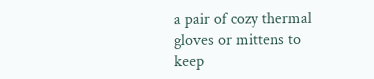a pair of cozy thermal gloves or mittens to keep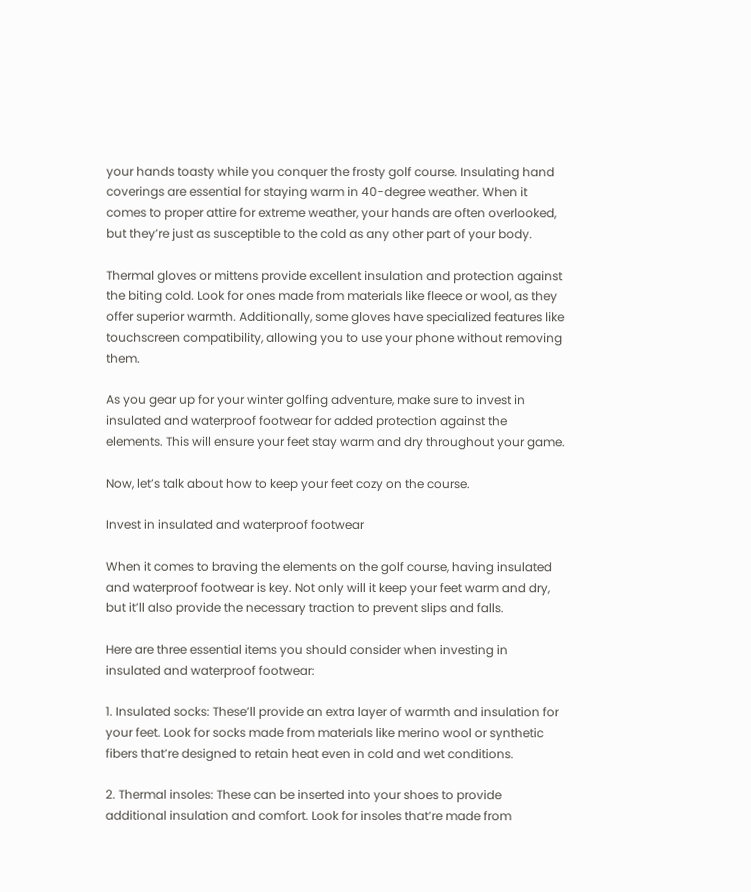your hands toasty while you conquer the frosty golf course. Insulating hand coverings are essential for staying warm in 40-degree weather. When it comes to proper attire for extreme weather, your hands are often overlooked, but they’re just as susceptible to the cold as any other part of your body.

Thermal gloves or mittens provide excellent insulation and protection against the biting cold. Look for ones made from materials like fleece or wool, as they offer superior warmth. Additionally, some gloves have specialized features like touchscreen compatibility, allowing you to use your phone without removing them.

As you gear up for your winter golfing adventure, make sure to invest in insulated and waterproof footwear for added protection against the elements. This will ensure your feet stay warm and dry throughout your game.

Now, let’s talk about how to keep your feet cozy on the course.

Invest in insulated and waterproof footwear

When it comes to braving the elements on the golf course, having insulated and waterproof footwear is key. Not only will it keep your feet warm and dry, but it’ll also provide the necessary traction to prevent slips and falls.

Here are three essential items you should consider when investing in insulated and waterproof footwear:

1. Insulated socks: These’ll provide an extra layer of warmth and insulation for your feet. Look for socks made from materials like merino wool or synthetic fibers that’re designed to retain heat even in cold and wet conditions.

2. Thermal insoles: These can be inserted into your shoes to provide additional insulation and comfort. Look for insoles that’re made from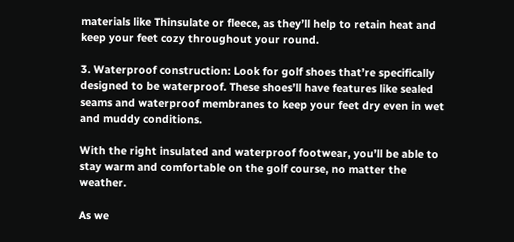materials like Thinsulate or fleece, as they’ll help to retain heat and keep your feet cozy throughout your round.

3. Waterproof construction: Look for golf shoes that’re specifically designed to be waterproof. These shoes’ll have features like sealed seams and waterproof membranes to keep your feet dry even in wet and muddy conditions.

With the right insulated and waterproof footwear, you’ll be able to stay warm and comfortable on the golf course, no matter the weather.

As we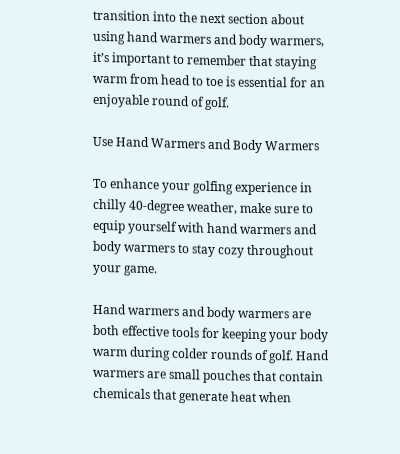transition into the next section about using hand warmers and body warmers, it’s important to remember that staying warm from head to toe is essential for an enjoyable round of golf.

Use Hand Warmers and Body Warmers

To enhance your golfing experience in chilly 40-degree weather, make sure to equip yourself with hand warmers and body warmers to stay cozy throughout your game.

Hand warmers and body warmers are both effective tools for keeping your body warm during colder rounds of golf. Hand warmers are small pouches that contain chemicals that generate heat when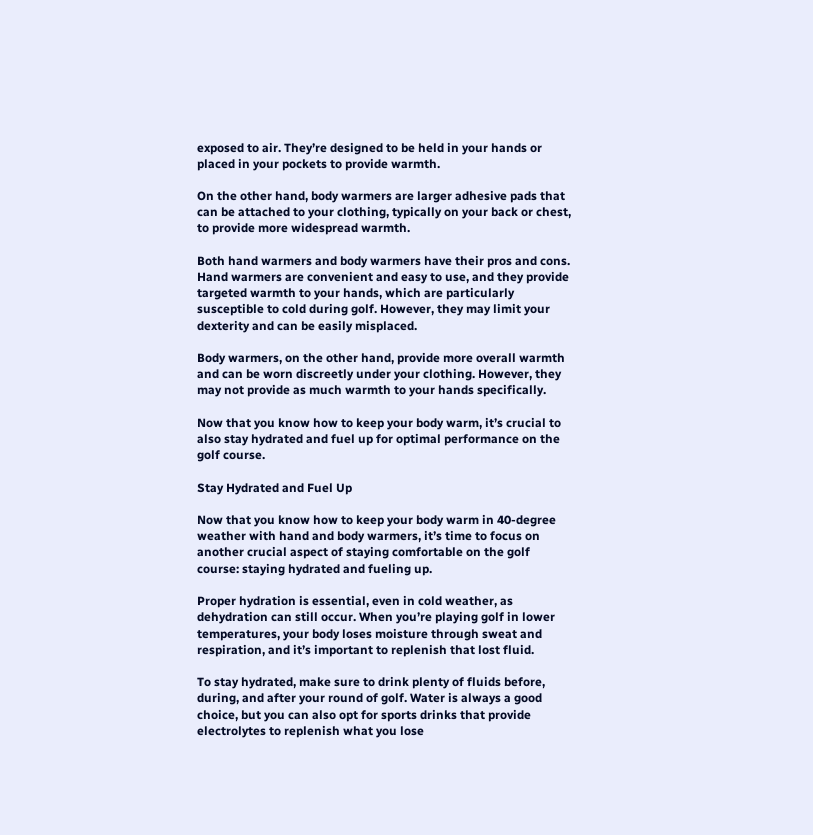exposed to air. They’re designed to be held in your hands or placed in your pockets to provide warmth.

On the other hand, body warmers are larger adhesive pads that can be attached to your clothing, typically on your back or chest, to provide more widespread warmth.

Both hand warmers and body warmers have their pros and cons. Hand warmers are convenient and easy to use, and they provide targeted warmth to your hands, which are particularly susceptible to cold during golf. However, they may limit your dexterity and can be easily misplaced.

Body warmers, on the other hand, provide more overall warmth and can be worn discreetly under your clothing. However, they may not provide as much warmth to your hands specifically.

Now that you know how to keep your body warm, it’s crucial to also stay hydrated and fuel up for optimal performance on the golf course.

Stay Hydrated and Fuel Up

Now that you know how to keep your body warm in 40-degree weather with hand and body warmers, it’s time to focus on another crucial aspect of staying comfortable on the golf course: staying hydrated and fueling up.

Proper hydration is essential, even in cold weather, as dehydration can still occur. When you’re playing golf in lower temperatures, your body loses moisture through sweat and respiration, and it’s important to replenish that lost fluid.

To stay hydrated, make sure to drink plenty of fluids before, during, and after your round of golf. Water is always a good choice, but you can also opt for sports drinks that provide electrolytes to replenish what you lose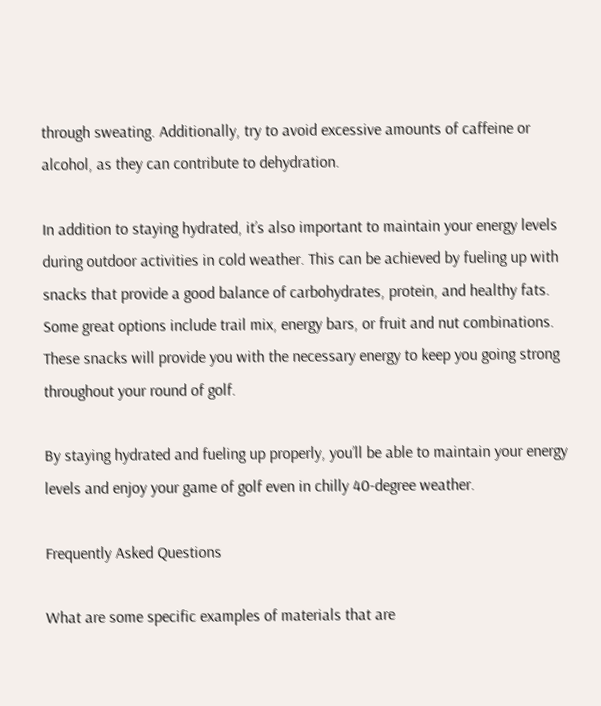through sweating. Additionally, try to avoid excessive amounts of caffeine or alcohol, as they can contribute to dehydration.

In addition to staying hydrated, it’s also important to maintain your energy levels during outdoor activities in cold weather. This can be achieved by fueling up with snacks that provide a good balance of carbohydrates, protein, and healthy fats. Some great options include trail mix, energy bars, or fruit and nut combinations. These snacks will provide you with the necessary energy to keep you going strong throughout your round of golf.

By staying hydrated and fueling up properly, you’ll be able to maintain your energy levels and enjoy your game of golf even in chilly 40-degree weather.

Frequently Asked Questions

What are some specific examples of materials that are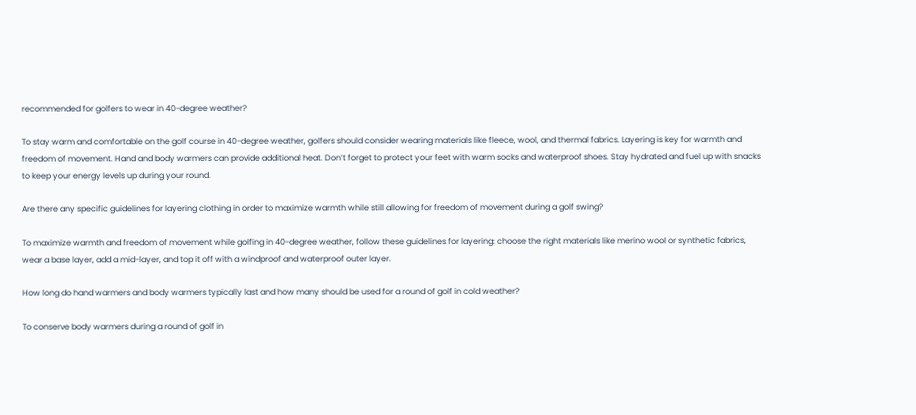recommended for golfers to wear in 40-degree weather?

To stay warm and comfortable on the golf course in 40-degree weather, golfers should consider wearing materials like fleece, wool, and thermal fabrics. Layering is key for warmth and freedom of movement. Hand and body warmers can provide additional heat. Don’t forget to protect your feet with warm socks and waterproof shoes. Stay hydrated and fuel up with snacks to keep your energy levels up during your round.

Are there any specific guidelines for layering clothing in order to maximize warmth while still allowing for freedom of movement during a golf swing?

To maximize warmth and freedom of movement while golfing in 40-degree weather, follow these guidelines for layering: choose the right materials like merino wool or synthetic fabrics, wear a base layer, add a mid-layer, and top it off with a windproof and waterproof outer layer.

How long do hand warmers and body warmers typically last and how many should be used for a round of golf in cold weather?

To conserve body warmers during a round of golf in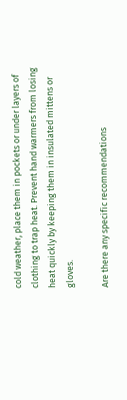cold weather, place them in pockets or under layers of clothing to trap heat. Prevent hand warmers from losing heat quickly by keeping them in insulated mittens or gloves.

Are there any specific recommendations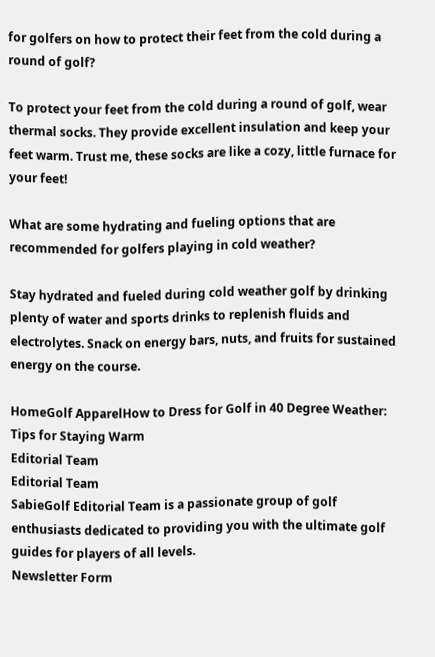for golfers on how to protect their feet from the cold during a round of golf?

To protect your feet from the cold during a round of golf, wear thermal socks. They provide excellent insulation and keep your feet warm. Trust me, these socks are like a cozy, little furnace for your feet!

What are some hydrating and fueling options that are recommended for golfers playing in cold weather?

Stay hydrated and fueled during cold weather golf by drinking plenty of water and sports drinks to replenish fluids and electrolytes. Snack on energy bars, nuts, and fruits for sustained energy on the course.

HomeGolf ApparelHow to Dress for Golf in 40 Degree Weather: Tips for Staying Warm
Editorial Team
Editorial Team
SabieGolf Editorial Team is a passionate group of golf enthusiasts dedicated to providing you with the ultimate golf guides for players of all levels.
Newsletter Form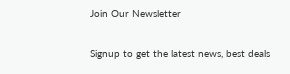Join Our Newsletter

Signup to get the latest news, best deals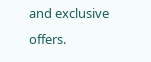and exclusive offers.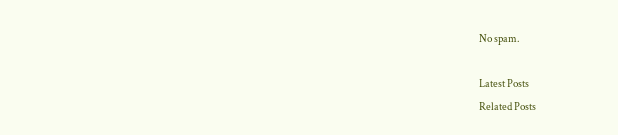No spam.

Latest Posts
Related Posts